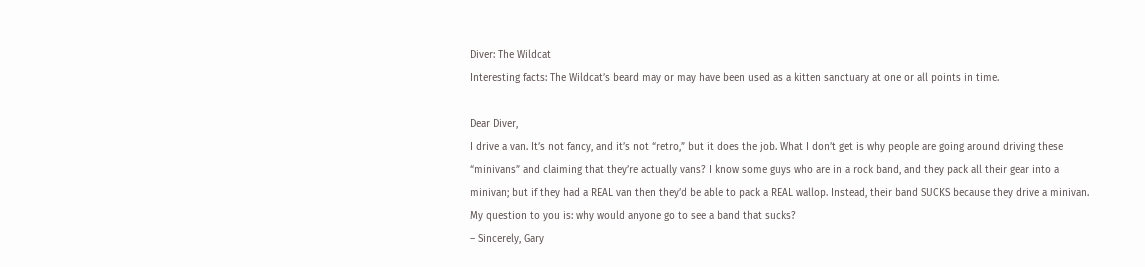Diver: The Wildcat
Interesting facts: The Wildcat’s beard may or may have been used as a kitten sanctuary at one or all points in time.

Dear Diver,
I drive a van. It’s not fancy, and it’s not “retro,” but it does the job. What I don’t get is why people are going around driving these “minivans” and claiming that they’re actually vans? I know some guys who are in a rock band, and they pack all their gear into a minivan; but if they had a REAL van then they’d be able to pack a REAL wallop. Instead, their band SUCKS because they drive a minivan. My question to you is: why would anyone go to see a band that sucks?
– Sincerely, Gary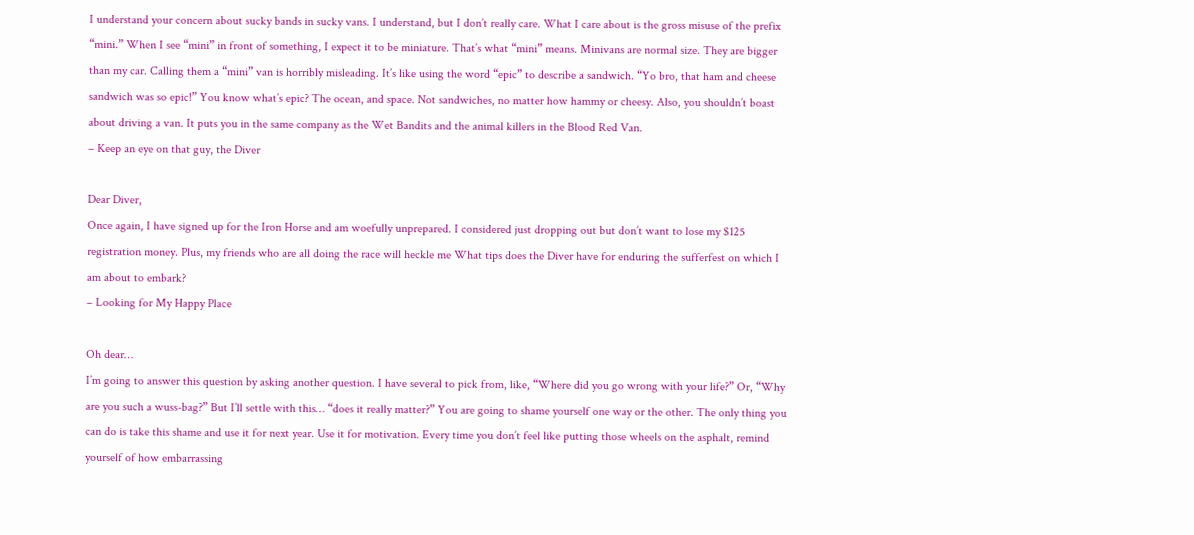I understand your concern about sucky bands in sucky vans. I understand, but I don’t really care. What I care about is the gross misuse of the prefix “mini.” When I see “mini” in front of something, I expect it to be miniature. That’s what “mini” means. Minivans are normal size. They are bigger than my car. Calling them a “mini” van is horribly misleading. It’s like using the word “epic” to describe a sandwich. “Yo bro, that ham and cheese sandwich was so epic!” You know what’s epic? The ocean, and space. Not sandwiches, no matter how hammy or cheesy. Also, you shouldn’t boast about driving a van. It puts you in the same company as the Wet Bandits and the animal killers in the Blood Red Van.
– Keep an eye on that guy, the Diver

Dear Diver,
Once again, I have signed up for the Iron Horse and am woefully unprepared. I considered just dropping out but don’t want to lose my $125 registration money. Plus, my friends who are all doing the race will heckle me What tips does the Diver have for enduring the sufferfest on which I am about to embark?
– Looking for My Happy Place

Oh dear…
I’m going to answer this question by asking another question. I have several to pick from, like, “Where did you go wrong with your life?” Or, “Why are you such a wuss-bag?” But I’ll settle with this… “does it really matter?” You are going to shame yourself one way or the other. The only thing you can do is take this shame and use it for next year. Use it for motivation. Every time you don’t feel like putting those wheels on the asphalt, remind yourself of how embarrassing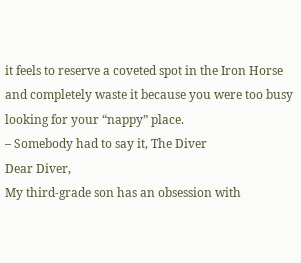it feels to reserve a coveted spot in the Iron Horse and completely waste it because you were too busy looking for your “nappy” place.
– Somebody had to say it, The Diver
Dear Diver,
My third-grade son has an obsession with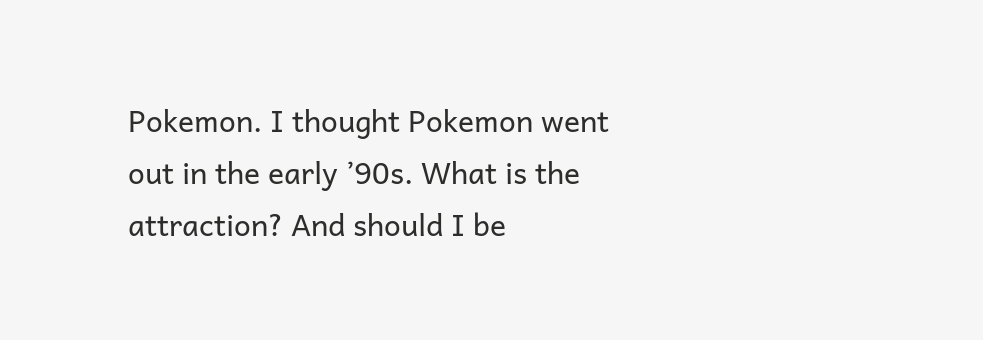Pokemon. I thought Pokemon went out in the early ’90s. What is the attraction? And should I be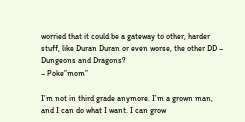worried that it could be a gateway to other, harder stuff, like Duran Duran or even worse, the other DD – Dungeons and Dragons?
– Poke”mom”

I’m not in third grade anymore. I’m a grown man, and I can do what I want. I can grow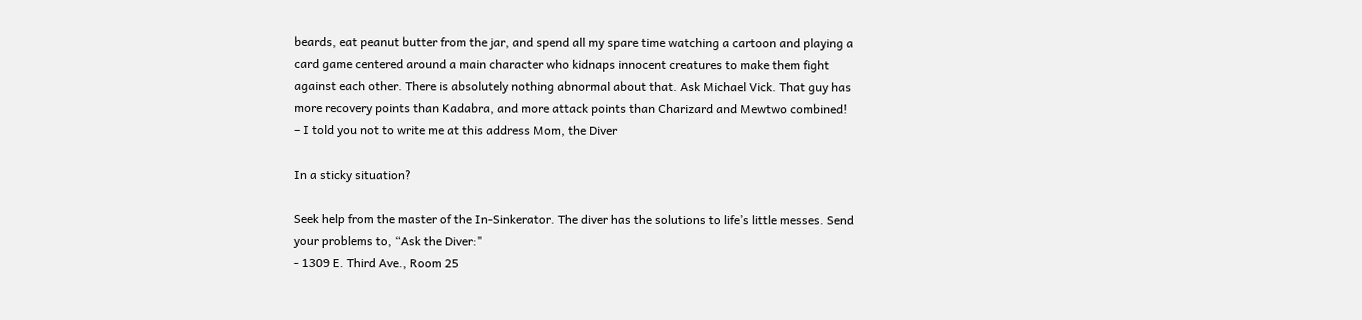beards, eat peanut butter from the jar, and spend all my spare time watching a cartoon and playing a card game centered around a main character who kidnaps innocent creatures to make them fight against each other. There is absolutely nothing abnormal about that. Ask Michael Vick. That guy has more recovery points than Kadabra, and more attack points than Charizard and Mewtwo combined!
– I told you not to write me at this address Mom, the Diver

In a sticky situation?

Seek help from the master of the In-Sinkerator. The diver has the solutions to life’s little messes. Send your problems to, “Ask the Diver:"
- 1309 E. Third Ave., Room 25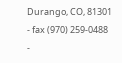Durango, CO, 81301
- fax (970) 259-0488
-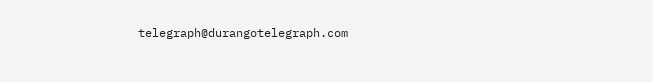telegraph@durangotelegraph.com